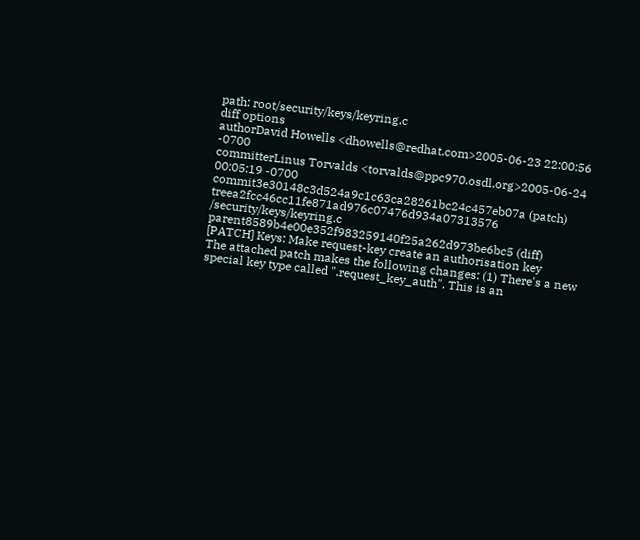path: root/security/keys/keyring.c
diff options
authorDavid Howells <dhowells@redhat.com>2005-06-23 22:00:56 -0700
committerLinus Torvalds <torvalds@ppc970.osdl.org>2005-06-24 00:05:19 -0700
commit3e30148c3d524a9c1c63ca28261bc24c457eb07a (patch)
treea2fcc46cc11fe871ad976c07476d934a07313576 /security/keys/keyring.c
parent8589b4e00e352f983259140f25a262d973be6bc5 (diff)
[PATCH] Keys: Make request-key create an authorisation key
The attached patch makes the following changes: (1) There's a new special key type called ".request_key_auth". This is an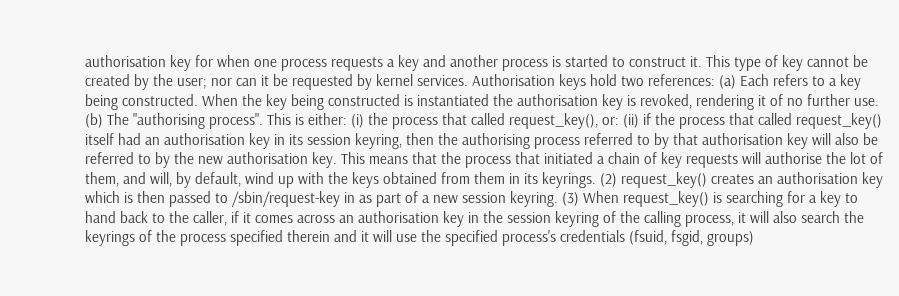authorisation key for when one process requests a key and another process is started to construct it. This type of key cannot be created by the user; nor can it be requested by kernel services. Authorisation keys hold two references: (a) Each refers to a key being constructed. When the key being constructed is instantiated the authorisation key is revoked, rendering it of no further use. (b) The "authorising process". This is either: (i) the process that called request_key(), or: (ii) if the process that called request_key() itself had an authorisation key in its session keyring, then the authorising process referred to by that authorisation key will also be referred to by the new authorisation key. This means that the process that initiated a chain of key requests will authorise the lot of them, and will, by default, wind up with the keys obtained from them in its keyrings. (2) request_key() creates an authorisation key which is then passed to /sbin/request-key in as part of a new session keyring. (3) When request_key() is searching for a key to hand back to the caller, if it comes across an authorisation key in the session keyring of the calling process, it will also search the keyrings of the process specified therein and it will use the specified process's credentials (fsuid, fsgid, groups)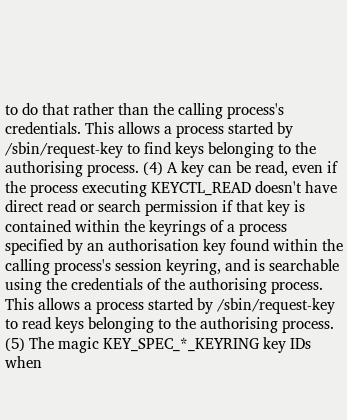to do that rather than the calling process's credentials. This allows a process started by /sbin/request-key to find keys belonging to the authorising process. (4) A key can be read, even if the process executing KEYCTL_READ doesn't have direct read or search permission if that key is contained within the keyrings of a process specified by an authorisation key found within the calling process's session keyring, and is searchable using the credentials of the authorising process. This allows a process started by /sbin/request-key to read keys belonging to the authorising process. (5) The magic KEY_SPEC_*_KEYRING key IDs when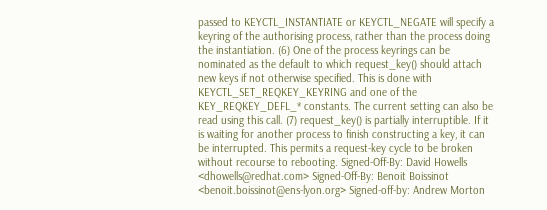passed to KEYCTL_INSTANTIATE or KEYCTL_NEGATE will specify a keyring of the authorising process, rather than the process doing the instantiation. (6) One of the process keyrings can be nominated as the default to which request_key() should attach new keys if not otherwise specified. This is done with KEYCTL_SET_REQKEY_KEYRING and one of the KEY_REQKEY_DEFL_* constants. The current setting can also be read using this call. (7) request_key() is partially interruptible. If it is waiting for another process to finish constructing a key, it can be interrupted. This permits a request-key cycle to be broken without recourse to rebooting. Signed-Off-By: David Howells <dhowells@redhat.com> Signed-Off-By: Benoit Boissinot <benoit.boissinot@ens-lyon.org> Signed-off-by: Andrew Morton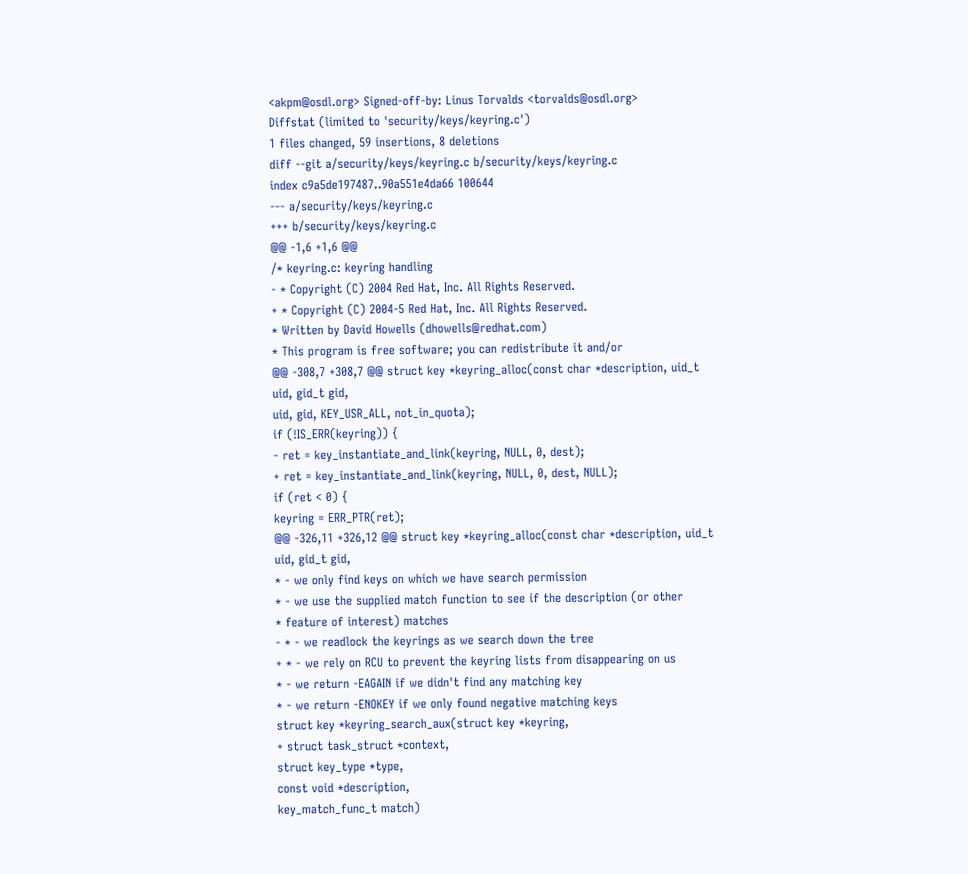<akpm@osdl.org> Signed-off-by: Linus Torvalds <torvalds@osdl.org>
Diffstat (limited to 'security/keys/keyring.c')
1 files changed, 59 insertions, 8 deletions
diff --git a/security/keys/keyring.c b/security/keys/keyring.c
index c9a5de197487..90a551e4da66 100644
--- a/security/keys/keyring.c
+++ b/security/keys/keyring.c
@@ -1,6 +1,6 @@
/* keyring.c: keyring handling
- * Copyright (C) 2004 Red Hat, Inc. All Rights Reserved.
+ * Copyright (C) 2004-5 Red Hat, Inc. All Rights Reserved.
* Written by David Howells (dhowells@redhat.com)
* This program is free software; you can redistribute it and/or
@@ -308,7 +308,7 @@ struct key *keyring_alloc(const char *description, uid_t uid, gid_t gid,
uid, gid, KEY_USR_ALL, not_in_quota);
if (!IS_ERR(keyring)) {
- ret = key_instantiate_and_link(keyring, NULL, 0, dest);
+ ret = key_instantiate_and_link(keyring, NULL, 0, dest, NULL);
if (ret < 0) {
keyring = ERR_PTR(ret);
@@ -326,11 +326,12 @@ struct key *keyring_alloc(const char *description, uid_t uid, gid_t gid,
* - we only find keys on which we have search permission
* - we use the supplied match function to see if the description (or other
* feature of interest) matches
- * - we readlock the keyrings as we search down the tree
+ * - we rely on RCU to prevent the keyring lists from disappearing on us
* - we return -EAGAIN if we didn't find any matching key
* - we return -ENOKEY if we only found negative matching keys
struct key *keyring_search_aux(struct key *keyring,
+ struct task_struct *context,
struct key_type *type,
const void *description,
key_match_func_t match)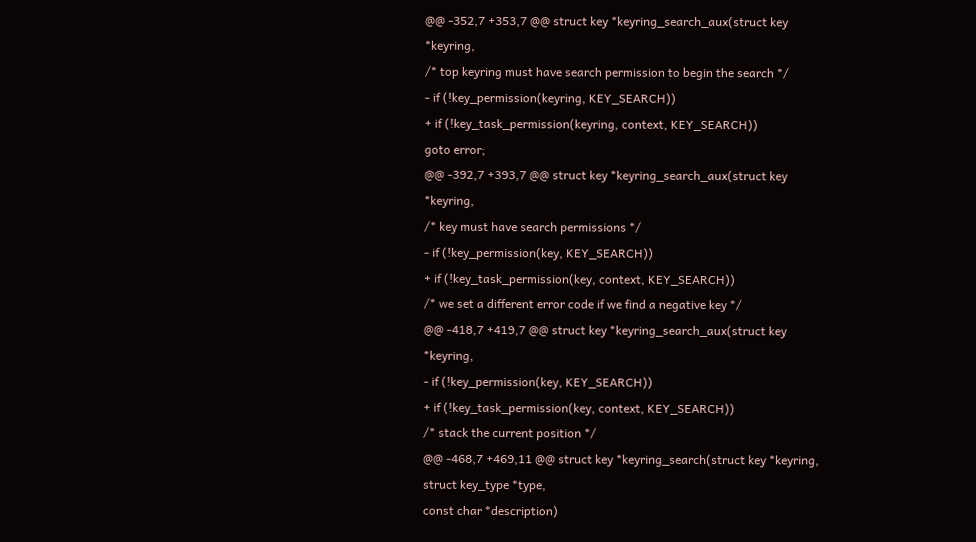@@ -352,7 +353,7 @@ struct key *keyring_search_aux(struct key *keyring,
/* top keyring must have search permission to begin the search */
- if (!key_permission(keyring, KEY_SEARCH))
+ if (!key_task_permission(keyring, context, KEY_SEARCH))
goto error;
@@ -392,7 +393,7 @@ struct key *keyring_search_aux(struct key *keyring,
/* key must have search permissions */
- if (!key_permission(key, KEY_SEARCH))
+ if (!key_task_permission(key, context, KEY_SEARCH))
/* we set a different error code if we find a negative key */
@@ -418,7 +419,7 @@ struct key *keyring_search_aux(struct key *keyring,
- if (!key_permission(key, KEY_SEARCH))
+ if (!key_task_permission(key, context, KEY_SEARCH))
/* stack the current position */
@@ -468,7 +469,11 @@ struct key *keyring_search(struct key *keyring,
struct key_type *type,
const char *description)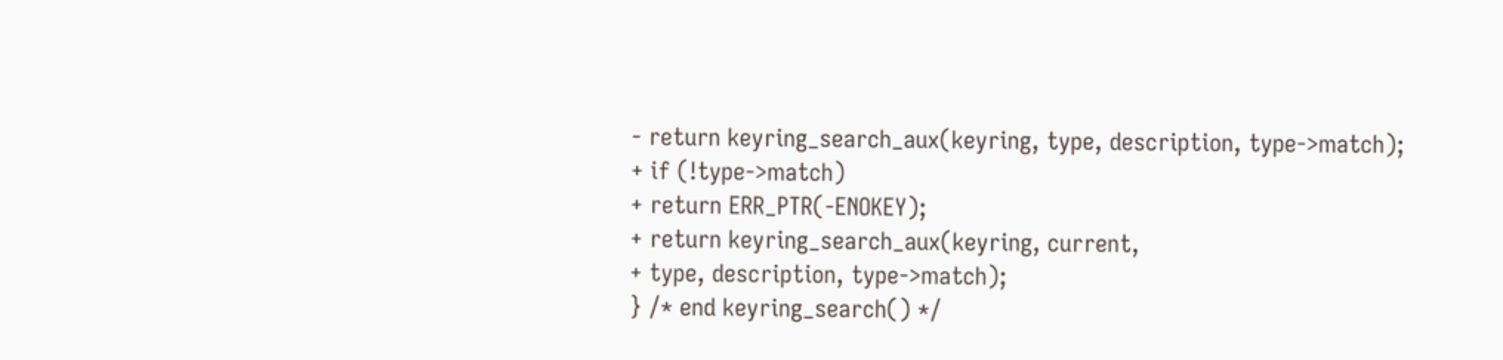- return keyring_search_aux(keyring, type, description, type->match);
+ if (!type->match)
+ return ERR_PTR(-ENOKEY);
+ return keyring_search_aux(keyring, current,
+ type, description, type->match);
} /* end keyring_search() */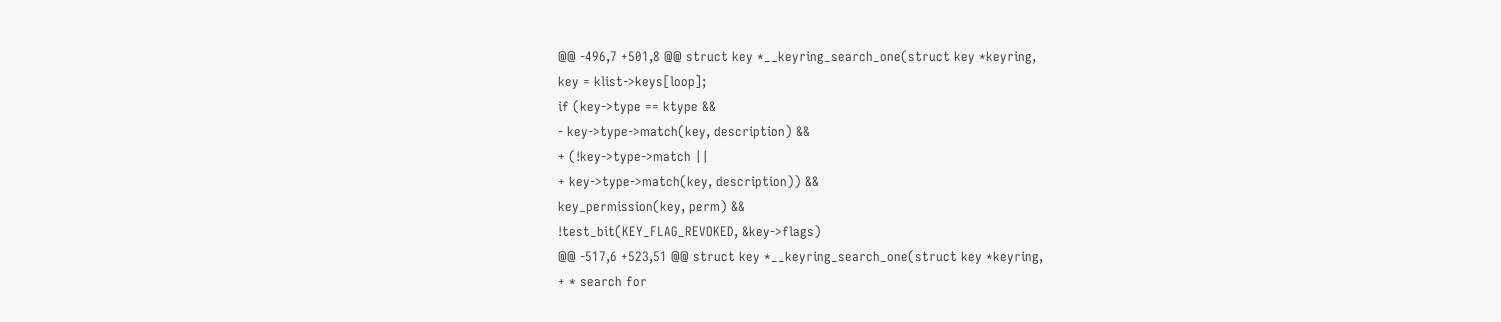@@ -496,7 +501,8 @@ struct key *__keyring_search_one(struct key *keyring,
key = klist->keys[loop];
if (key->type == ktype &&
- key->type->match(key, description) &&
+ (!key->type->match ||
+ key->type->match(key, description)) &&
key_permission(key, perm) &&
!test_bit(KEY_FLAG_REVOKED, &key->flags)
@@ -517,6 +523,51 @@ struct key *__keyring_search_one(struct key *keyring,
+ * search for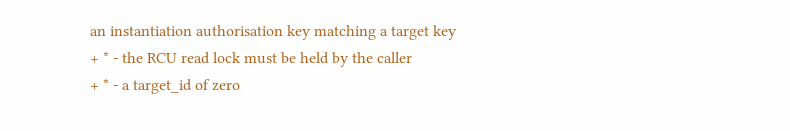an instantiation authorisation key matching a target key
+ * - the RCU read lock must be held by the caller
+ * - a target_id of zero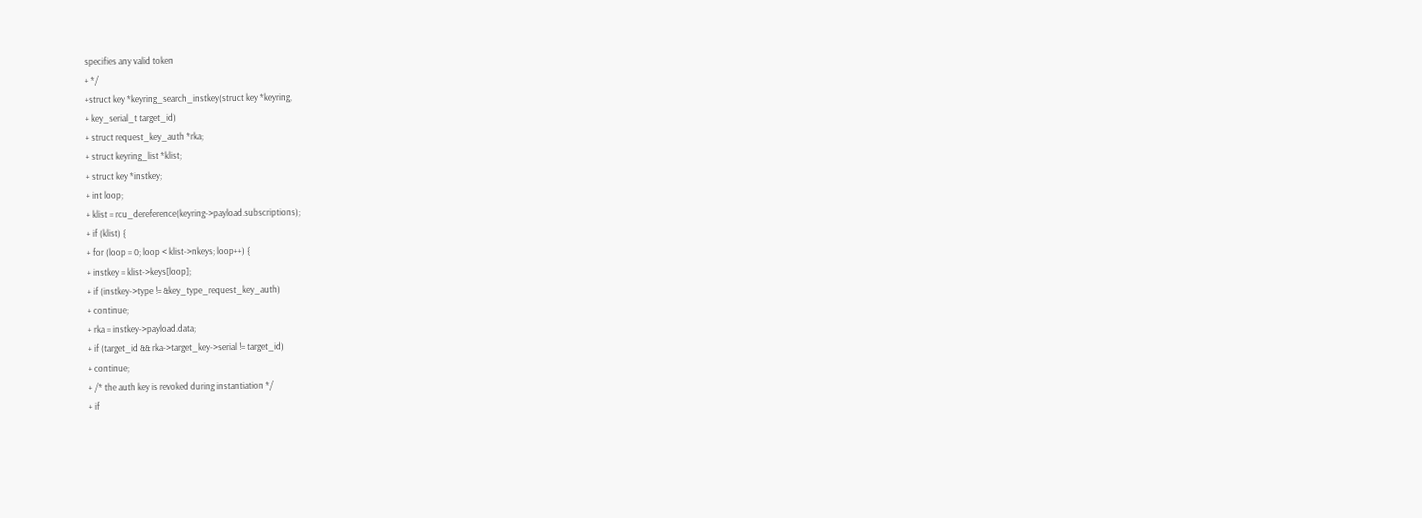specifies any valid token
+ */
+struct key *keyring_search_instkey(struct key *keyring,
+ key_serial_t target_id)
+ struct request_key_auth *rka;
+ struct keyring_list *klist;
+ struct key *instkey;
+ int loop;
+ klist = rcu_dereference(keyring->payload.subscriptions);
+ if (klist) {
+ for (loop = 0; loop < klist->nkeys; loop++) {
+ instkey = klist->keys[loop];
+ if (instkey->type != &key_type_request_key_auth)
+ continue;
+ rka = instkey->payload.data;
+ if (target_id && rka->target_key->serial != target_id)
+ continue;
+ /* the auth key is revoked during instantiation */
+ if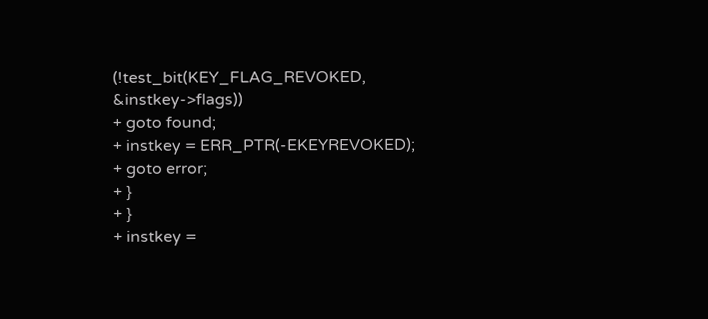(!test_bit(KEY_FLAG_REVOKED, &instkey->flags))
+ goto found;
+ instkey = ERR_PTR(-EKEYREVOKED);
+ goto error;
+ }
+ }
+ instkey =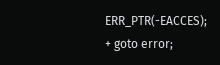ERR_PTR(-EACCES);
+ goto error;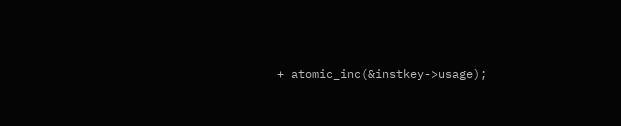+ atomic_inc(&instkey->usage);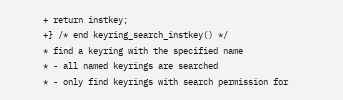+ return instkey;
+} /* end keyring_search_instkey() */
* find a keyring with the specified name
* - all named keyrings are searched
* - only find keyrings with search permission for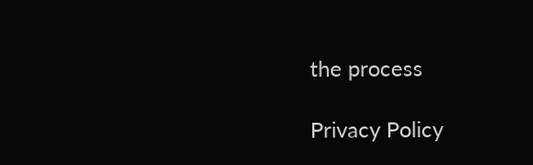the process

Privacy Policy